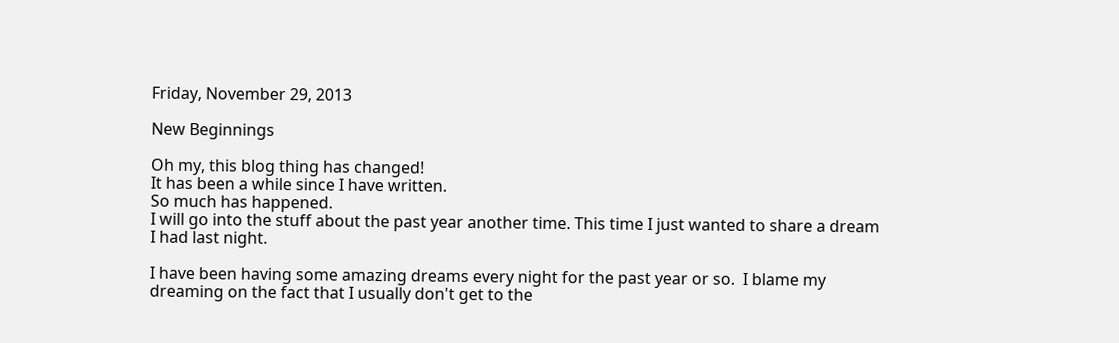Friday, November 29, 2013

New Beginnings

Oh my, this blog thing has changed!
It has been a while since I have written.
So much has happened.
I will go into the stuff about the past year another time. This time I just wanted to share a dream I had last night.

I have been having some amazing dreams every night for the past year or so.  I blame my dreaming on the fact that I usually don't get to the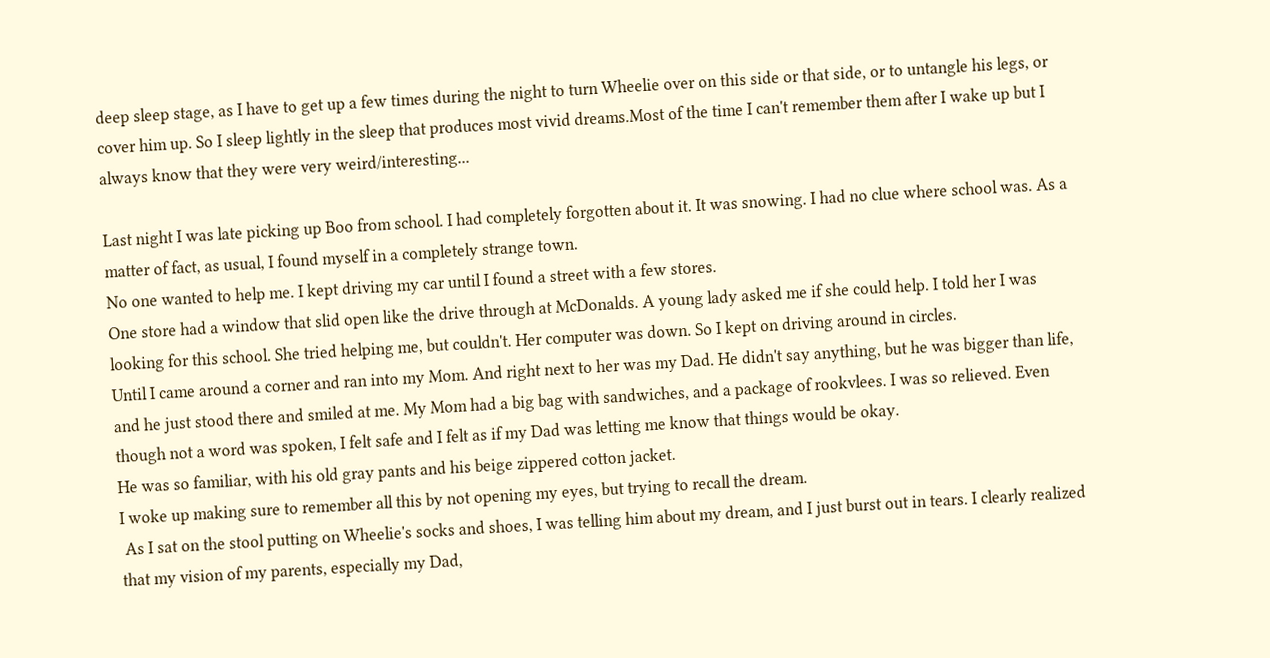deep sleep stage, as I have to get up a few times during the night to turn Wheelie over on this side or that side, or to untangle his legs, or cover him up. So I sleep lightly in the sleep that produces most vivid dreams.Most of the time I can't remember them after I wake up but I always know that they were very weird/interesting...

Last night I was late picking up Boo from school. I had completely forgotten about it. It was snowing. I had no clue where school was. As a matter of fact, as usual, I found myself in a completely strange town.
No one wanted to help me. I kept driving my car until I found a street with a few stores.
One store had a window that slid open like the drive through at McDonalds. A young lady asked me if she could help. I told her I was looking for this school. She tried helping me, but couldn't. Her computer was down. So I kept on driving around in circles.
Until I came around a corner and ran into my Mom. And right next to her was my Dad. He didn't say anything, but he was bigger than life, and he just stood there and smiled at me. My Mom had a big bag with sandwiches, and a package of rookvlees. I was so relieved. Even though not a word was spoken, I felt safe and I felt as if my Dad was letting me know that things would be okay.
He was so familiar, with his old gray pants and his beige zippered cotton jacket.
I woke up making sure to remember all this by not opening my eyes, but trying to recall the dream.
 As I sat on the stool putting on Wheelie's socks and shoes, I was telling him about my dream, and I just burst out in tears. I clearly realized that my vision of my parents, especially my Dad,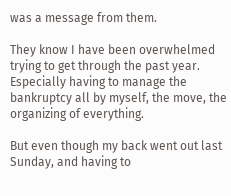was a message from them.

They know I have been overwhelmed trying to get through the past year. Especially having to manage the bankruptcy all by myself, the move, the organizing of everything.

But even though my back went out last Sunday, and having to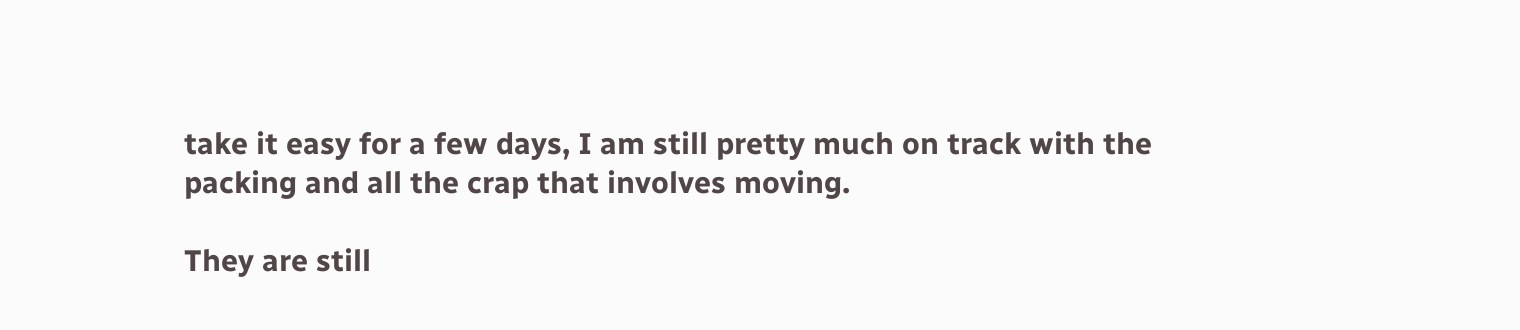take it easy for a few days, I am still pretty much on track with the packing and all the crap that involves moving.

They are still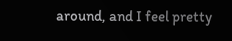around, and I feel pretty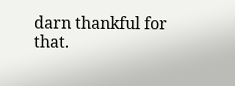darn thankful for that.